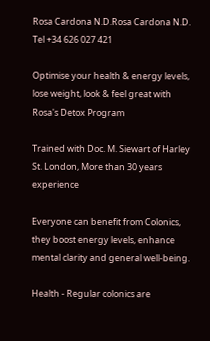Rosa Cardona N.D.Rosa Cardona N.D. Tel +34 626 027 421

Optimise your health & energy levels, lose weight, look & feel great with Rosa's Detox Program

Trained with Doc. M. Siewart of Harley St. London, More than 30 years experience

Everyone can benefit from Colonics, they boost energy levels, enhance mental clarity and general well-being.

Health - Regular colonics are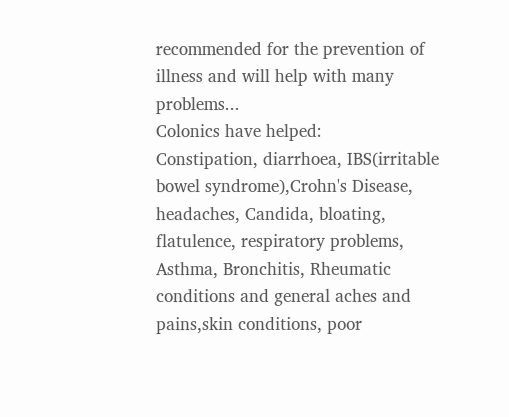recommended for the prevention of illness and will help with many problems...
Colonics have helped:
Constipation, diarrhoea, IBS(irritable bowel syndrome),Crohn's Disease, headaches, Candida, bloating, flatulence, respiratory problems, Asthma, Bronchitis, Rheumatic conditions and general aches and pains,skin conditions, poor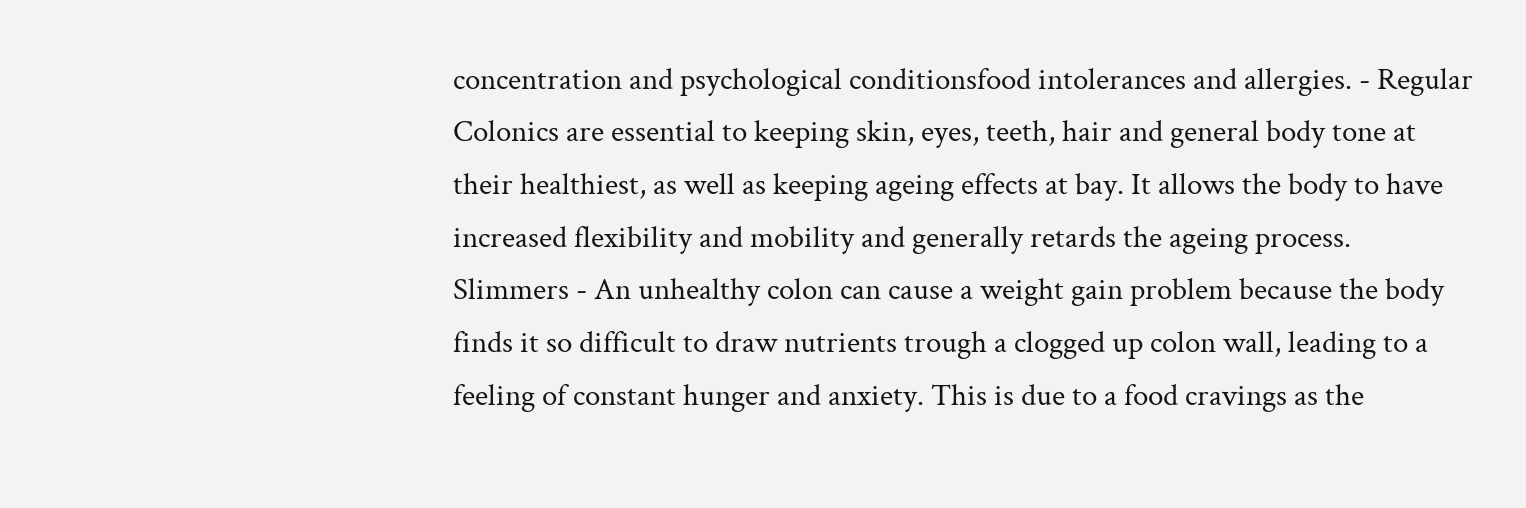concentration and psychological conditionsfood intolerances and allergies. - Regular Colonics are essential to keeping skin, eyes, teeth, hair and general body tone at their healthiest, as well as keeping ageing effects at bay. It allows the body to have increased flexibility and mobility and generally retards the ageing process.
Slimmers - An unhealthy colon can cause a weight gain problem because the body finds it so difficult to draw nutrients trough a clogged up colon wall, leading to a feeling of constant hunger and anxiety. This is due to a food cravings as the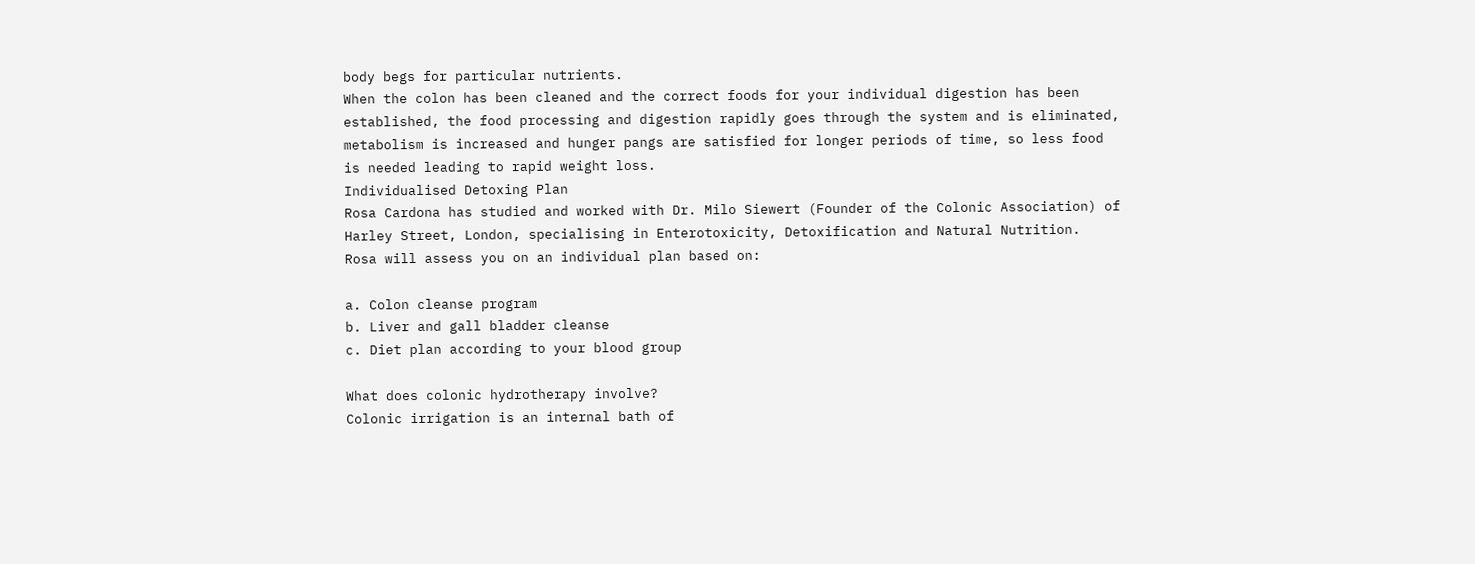body begs for particular nutrients.
When the colon has been cleaned and the correct foods for your individual digestion has been established, the food processing and digestion rapidly goes through the system and is eliminated, metabolism is increased and hunger pangs are satisfied for longer periods of time, so less food is needed leading to rapid weight loss.
Individualised Detoxing Plan
Rosa Cardona has studied and worked with Dr. Milo Siewert (Founder of the Colonic Association) of Harley Street, London, specialising in Enterotoxicity, Detoxification and Natural Nutrition.
Rosa will assess you on an individual plan based on:

a. Colon cleanse program
b. Liver and gall bladder cleanse
c. Diet plan according to your blood group

What does colonic hydrotherapy involve?
Colonic irrigation is an internal bath of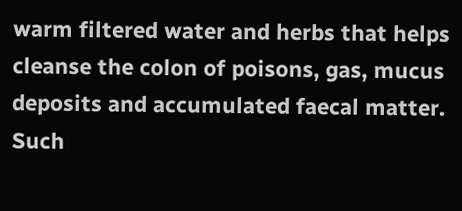warm filtered water and herbs that helps cleanse the colon of poisons, gas, mucus deposits and accumulated faecal matter. Such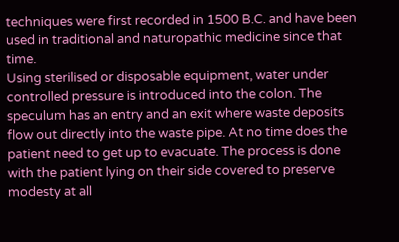techniques were first recorded in 1500 B.C. and have been used in traditional and naturopathic medicine since that time.
Using sterilised or disposable equipment, water under controlled pressure is introduced into the colon. The speculum has an entry and an exit where waste deposits flow out directly into the waste pipe. At no time does the patient need to get up to evacuate. The process is done with the patient lying on their side covered to preserve modesty at all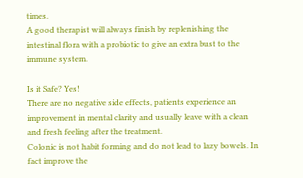times.
A good therapist will always finish by replenishing the intestinal flora with a probiotic to give an extra bust to the immune system.

Is it Safe? Yes!
There are no negative side effects, patients experience an improvement in mental clarity and usually leave with a clean and fresh feeling after the treatment.
Colonic is not habit forming and do not lead to lazy bowels. In fact improve the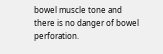bowel muscle tone and there is no danger of bowel perforation.